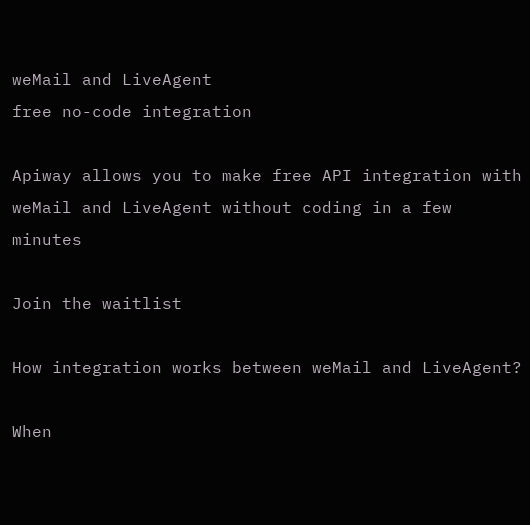weMail and LiveAgent
free no-code integration

Apiway allows you to make free API integration with weMail and LiveAgent without coding in a few minutes

Join the waitlist

How integration works between weMail and LiveAgent?

When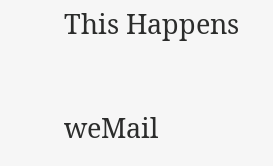This Happens

weMail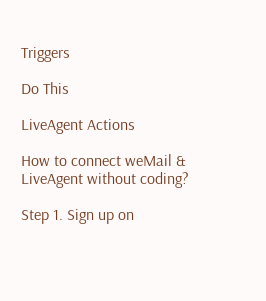Triggers

Do This

LiveAgent Actions

How to connect weMail & LiveAgent without coding?

Step 1. Sign up on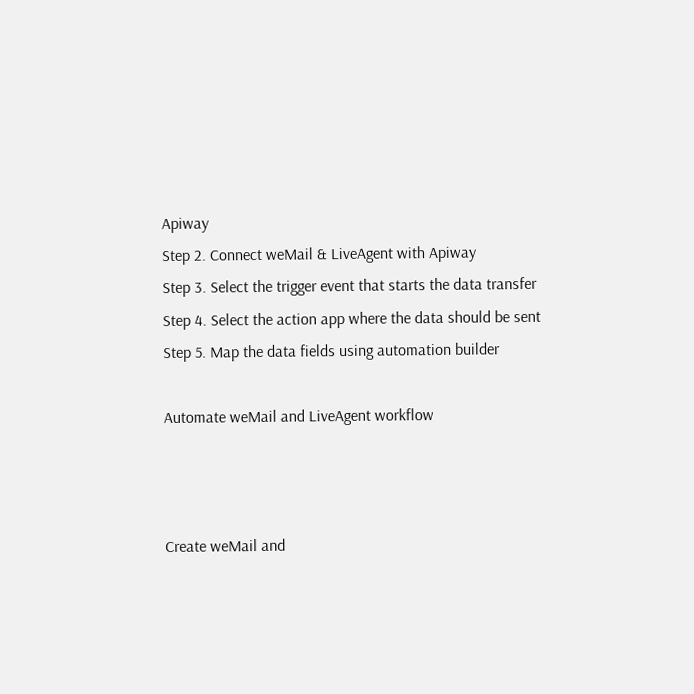Apiway
Step 2. Connect weMail & LiveAgent with Apiway
Step 3. Select the trigger event that starts the data transfer
Step 4. Select the action app where the data should be sent
Step 5. Map the data fields using automation builder

Automate weMail and LiveAgent workflow



Create weMail and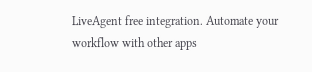LiveAgent free integration. Automate your workflow with other apps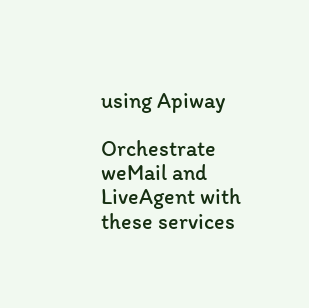using Apiway

Orchestrate weMail and LiveAgent with these services